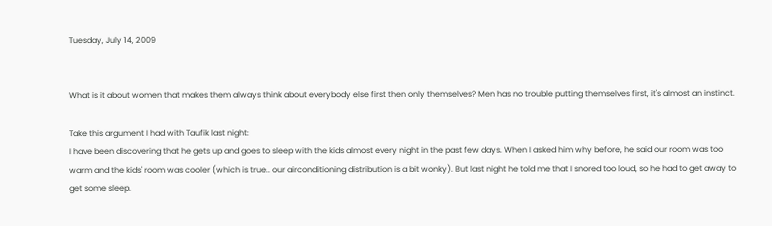Tuesday, July 14, 2009


What is it about women that makes them always think about everybody else first then only themselves? Men has no trouble putting themselves first, it's almost an instinct.

Take this argument I had with Taufik last night:
I have been discovering that he gets up and goes to sleep with the kids almost every night in the past few days. When I asked him why before, he said our room was too warm and the kids' room was cooler (which is true.. our airconditioning distribution is a bit wonky). But last night he told me that I snored too loud, so he had to get away to get some sleep.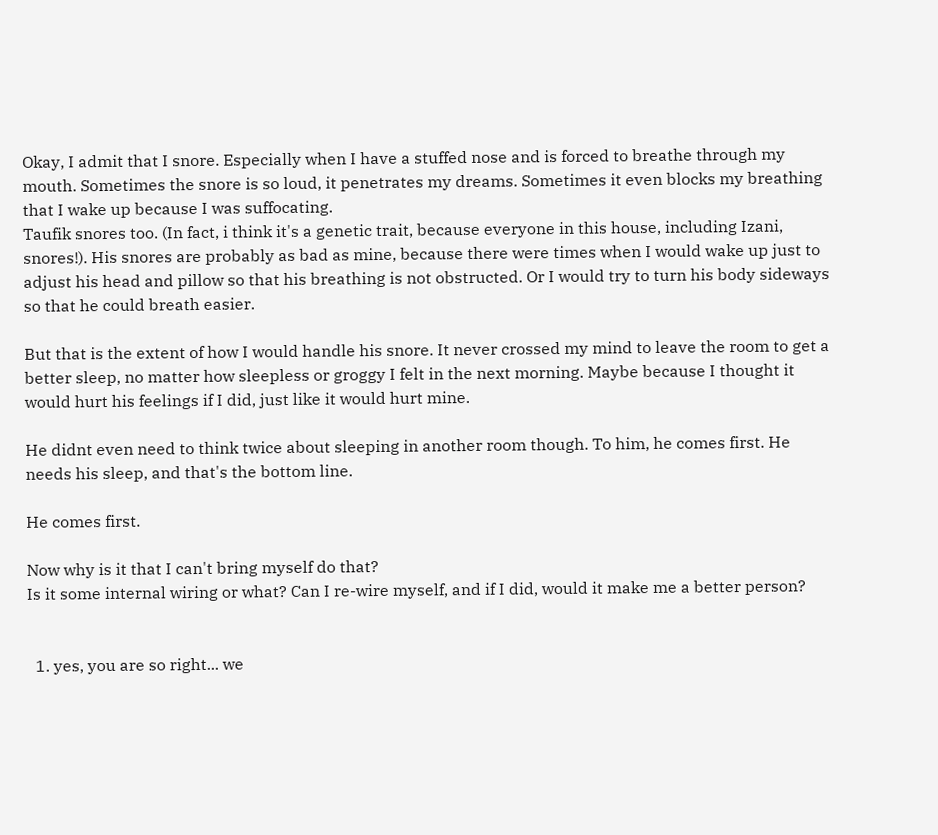Okay, I admit that I snore. Especially when I have a stuffed nose and is forced to breathe through my mouth. Sometimes the snore is so loud, it penetrates my dreams. Sometimes it even blocks my breathing that I wake up because I was suffocating.
Taufik snores too. (In fact, i think it's a genetic trait, because everyone in this house, including Izani, snores!). His snores are probably as bad as mine, because there were times when I would wake up just to adjust his head and pillow so that his breathing is not obstructed. Or I would try to turn his body sideways so that he could breath easier.

But that is the extent of how I would handle his snore. It never crossed my mind to leave the room to get a better sleep, no matter how sleepless or groggy I felt in the next morning. Maybe because I thought it would hurt his feelings if I did, just like it would hurt mine.

He didnt even need to think twice about sleeping in another room though. To him, he comes first. He needs his sleep, and that's the bottom line.

He comes first.

Now why is it that I can't bring myself do that?
Is it some internal wiring or what? Can I re-wire myself, and if I did, would it make me a better person?


  1. yes, you are so right... we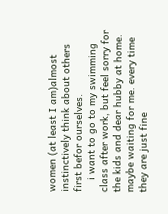women (at least I am)almost instinctively think about others first befor ourselves.
    i want to go to my swimming class after work, but feel sorry for the kids and dear hubby at home. maybe waiting for me. every time they are just fine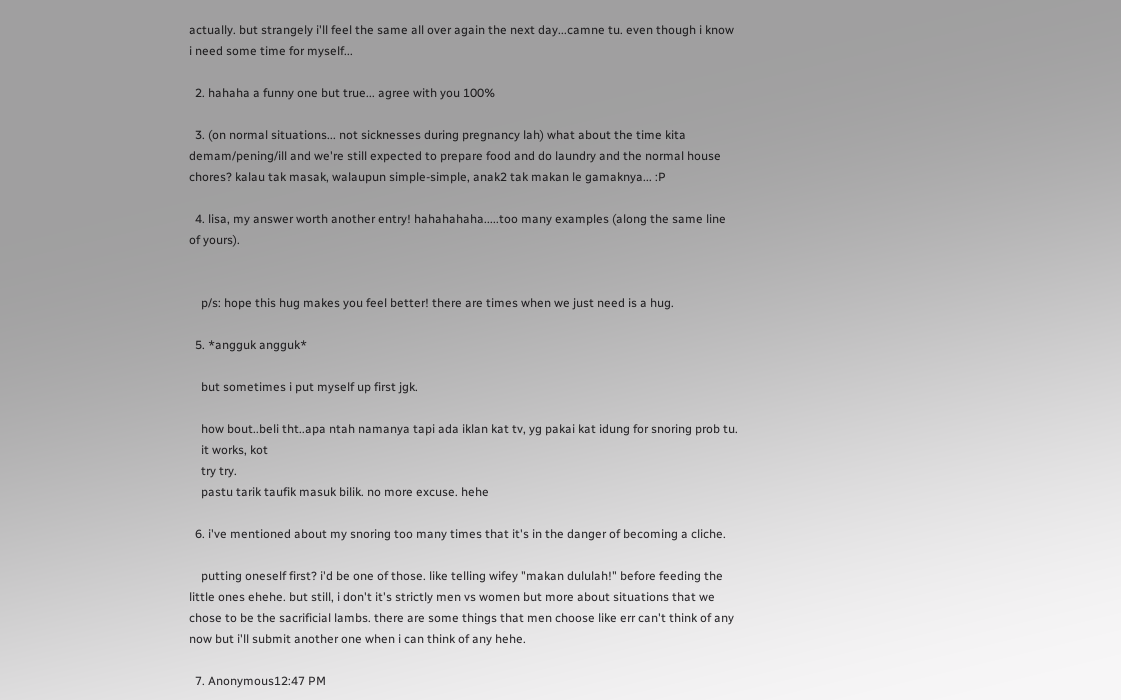actually. but strangely i'll feel the same all over again the next day...camne tu. even though i know i need some time for myself...

  2. hahaha a funny one but true... agree with you 100%

  3. (on normal situations... not sicknesses during pregnancy lah) what about the time kita demam/pening/ill and we're still expected to prepare food and do laundry and the normal house chores? kalau tak masak, walaupun simple-simple, anak2 tak makan le gamaknya... :P

  4. lisa, my answer worth another entry! hahahahaha.....too many examples (along the same line of yours).


    p/s: hope this hug makes you feel better! there are times when we just need is a hug.

  5. *angguk angguk*

    but sometimes i put myself up first jgk.

    how bout..beli tht..apa ntah namanya tapi ada iklan kat tv, yg pakai kat idung for snoring prob tu.
    it works, kot
    try try.
    pastu tarik taufik masuk bilik. no more excuse. hehe

  6. i've mentioned about my snoring too many times that it's in the danger of becoming a cliche.

    putting oneself first? i'd be one of those. like telling wifey "makan dululah!" before feeding the little ones ehehe. but still, i don't it's strictly men vs women but more about situations that we chose to be the sacrificial lambs. there are some things that men choose like err can't think of any now but i'll submit another one when i can think of any hehe.

  7. Anonymous12:47 PM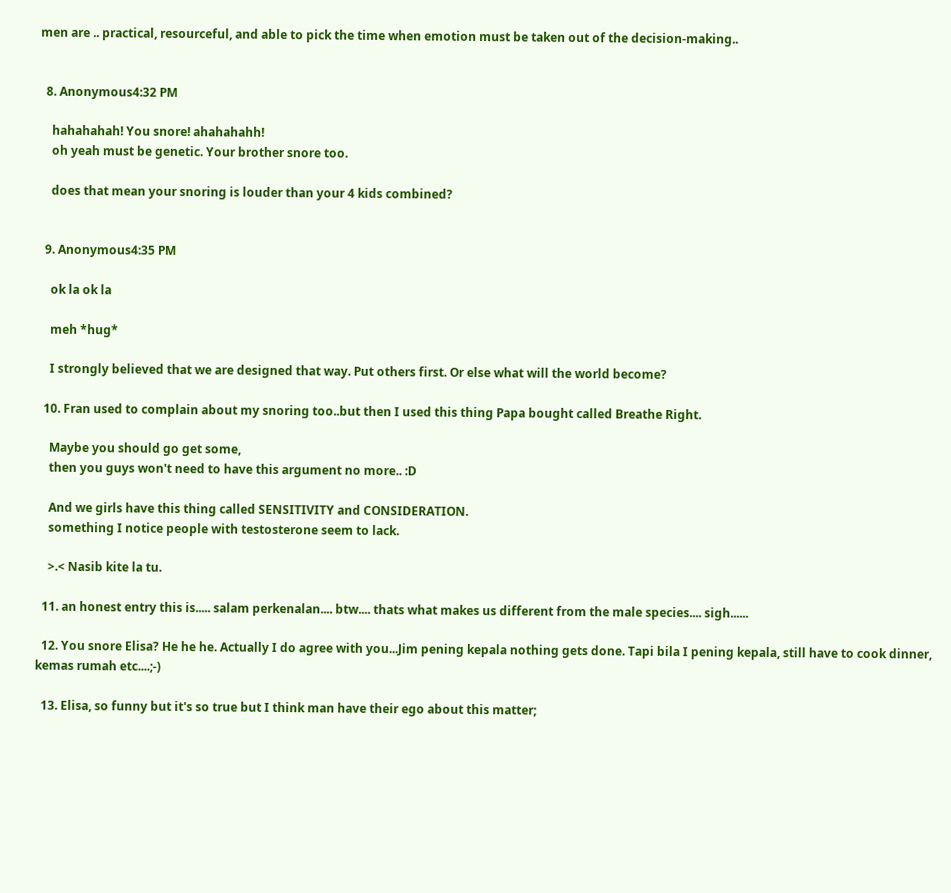men are .. practical, resourceful, and able to pick the time when emotion must be taken out of the decision-making..


  8. Anonymous4:32 PM

    hahahahah! You snore! ahahahahh!
    oh yeah must be genetic. Your brother snore too.

    does that mean your snoring is louder than your 4 kids combined?


  9. Anonymous4:35 PM

    ok la ok la

    meh *hug*

    I strongly believed that we are designed that way. Put others first. Or else what will the world become?

  10. Fran used to complain about my snoring too..but then I used this thing Papa bought called Breathe Right.

    Maybe you should go get some,
    then you guys won't need to have this argument no more.. :D

    And we girls have this thing called SENSITIVITY and CONSIDERATION.
    something I notice people with testosterone seem to lack.

    >.< Nasib kite la tu.

  11. an honest entry this is..... salam perkenalan.... btw.... thats what makes us different from the male species.... sigh......

  12. You snore Elisa? He he he. Actually I do agree with you...Jim pening kepala nothing gets done. Tapi bila I pening kepala, still have to cook dinner, kemas rumah etc....;-)

  13. Elisa, so funny but it's so true but I think man have their ego about this matter;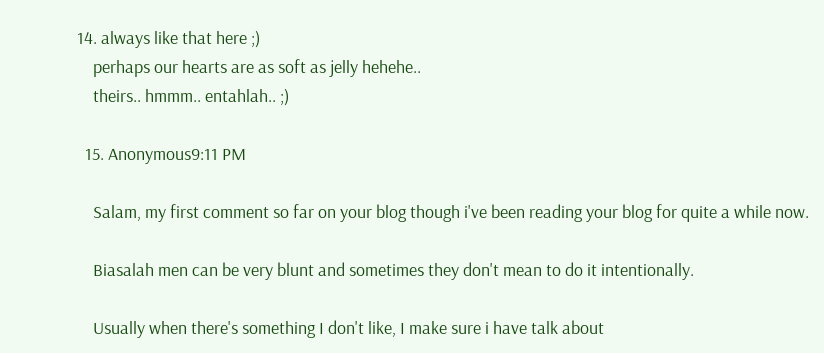14. always like that here ;)
    perhaps our hearts are as soft as jelly hehehe..
    theirs.. hmmm.. entahlah.. ;)

  15. Anonymous9:11 PM

    Salam, my first comment so far on your blog though i've been reading your blog for quite a while now.

    Biasalah men can be very blunt and sometimes they don't mean to do it intentionally.

    Usually when there's something I don't like, I make sure i have talk about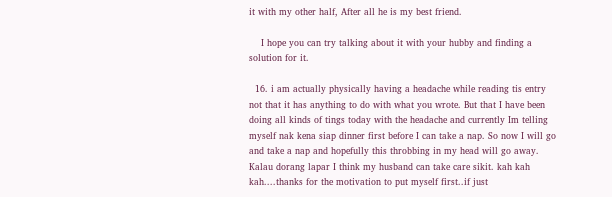it with my other half, After all he is my best friend.

    I hope you can try talking about it with your hubby and finding a solution for it.

  16. i am actually physically having a headache while reading tis entry not that it has anything to do with what you wrote. But that I have been doing all kinds of tings today with the headache and currently Im telling myself nak kena siap dinner first before I can take a nap. So now I will go and take a nap and hopefully this throbbing in my head will go away. Kalau dorang lapar I think my husband can take care sikit. kah kah kah....thanks for the motivation to put myself first..if just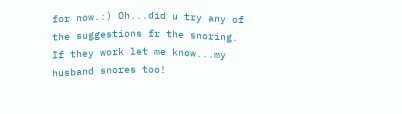for now.:) Oh...did u try any of the suggestions fr the snoring. If they work let me know...my husband snores too!